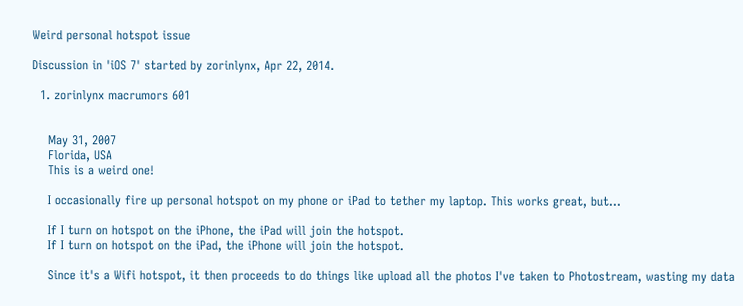Weird personal hotspot issue

Discussion in 'iOS 7' started by zorinlynx, Apr 22, 2014.

  1. zorinlynx macrumors 601


    May 31, 2007
    Florida, USA
    This is a weird one!

    I occasionally fire up personal hotspot on my phone or iPad to tether my laptop. This works great, but...

    If I turn on hotspot on the iPhone, the iPad will join the hotspot.
    If I turn on hotspot on the iPad, the iPhone will join the hotspot.

    Since it's a Wifi hotspot, it then proceeds to do things like upload all the photos I've taken to Photostream, wasting my data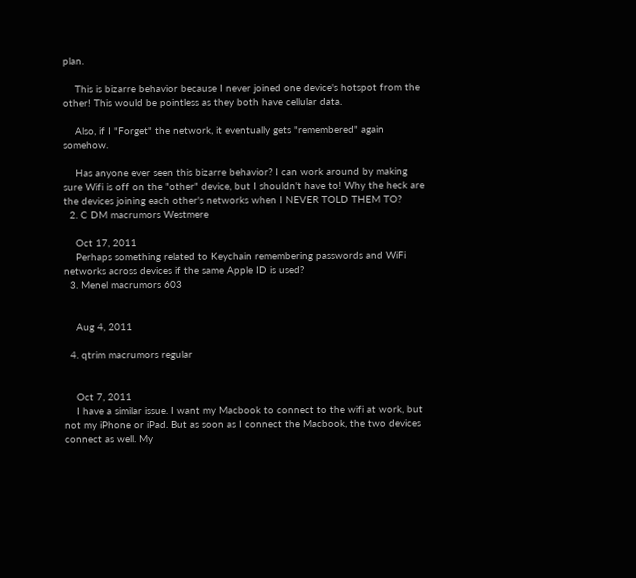plan.

    This is bizarre behavior because I never joined one device's hotspot from the other! This would be pointless as they both have cellular data.

    Also, if I "Forget" the network, it eventually gets "remembered" again somehow.

    Has anyone ever seen this bizarre behavior? I can work around by making sure Wifi is off on the "other" device, but I shouldn't have to! Why the heck are the devices joining each other's networks when I NEVER TOLD THEM TO?
  2. C DM macrumors Westmere

    Oct 17, 2011
    Perhaps something related to Keychain remembering passwords and WiFi networks across devices if the same Apple ID is used?
  3. Menel macrumors 603


    Aug 4, 2011

  4. qtrim macrumors regular


    Oct 7, 2011
    I have a similar issue. I want my Macbook to connect to the wifi at work, but not my iPhone or iPad. But as soon as I connect the Macbook, the two devices connect as well. My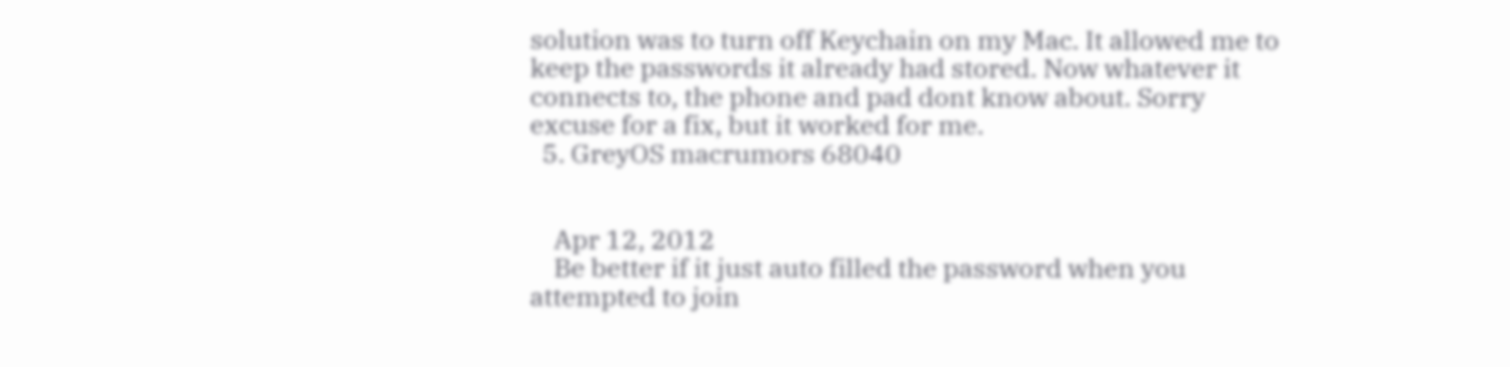solution was to turn off Keychain on my Mac. It allowed me to keep the passwords it already had stored. Now whatever it connects to, the phone and pad dont know about. Sorry excuse for a fix, but it worked for me.
  5. GreyOS macrumors 68040


    Apr 12, 2012
    Be better if it just auto filled the password when you attempted to join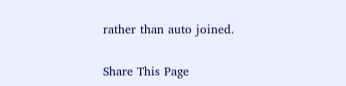rather than auto joined.

Share This Page